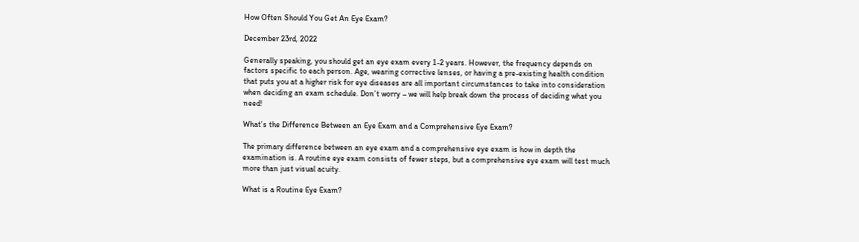How Often Should You Get An Eye Exam?

December 23rd, 2022

Generally speaking, you should get an eye exam every 1-2 years. However, the frequency depends on factors specific to each person. Age, wearing corrective lenses, or having a pre-existing health condition that puts you at a higher risk for eye diseases are all important circumstances to take into consideration when deciding an exam schedule. Don’t worry – we will help break down the process of deciding what you need!

What’s the Difference Between an Eye Exam and a Comprehensive Eye Exam?

The primary difference between an eye exam and a comprehensive eye exam is how in depth the examination is. A routine eye exam consists of fewer steps, but a comprehensive eye exam will test much more than just visual acuity.

What is a Routine Eye Exam?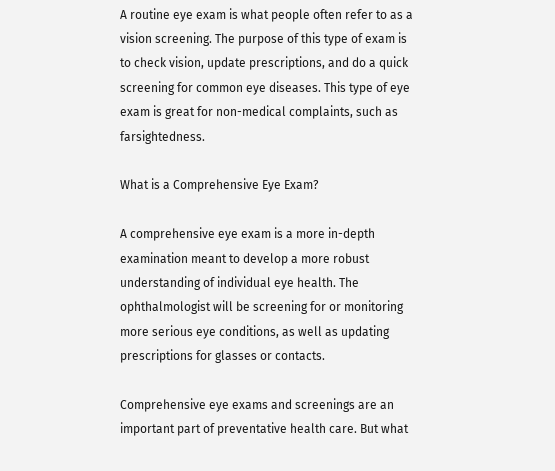A routine eye exam is what people often refer to as a vision screening. The purpose of this type of exam is to check vision, update prescriptions, and do a quick screening for common eye diseases. This type of eye exam is great for non-medical complaints, such as farsightedness.

What is a Comprehensive Eye Exam?

A comprehensive eye exam is a more in-depth examination meant to develop a more robust understanding of individual eye health. The ophthalmologist will be screening for or monitoring more serious eye conditions, as well as updating prescriptions for glasses or contacts.

Comprehensive eye exams and screenings are an important part of preventative health care. But what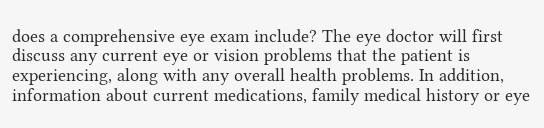does a comprehensive eye exam include? The eye doctor will first discuss any current eye or vision problems that the patient is experiencing, along with any overall health problems. In addition, information about current medications, family medical history or eye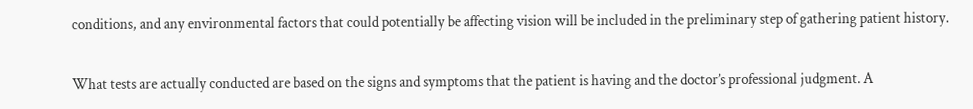conditions, and any environmental factors that could potentially be affecting vision will be included in the preliminary step of gathering patient history.

What tests are actually conducted are based on the signs and symptoms that the patient is having and the doctor’s professional judgment. A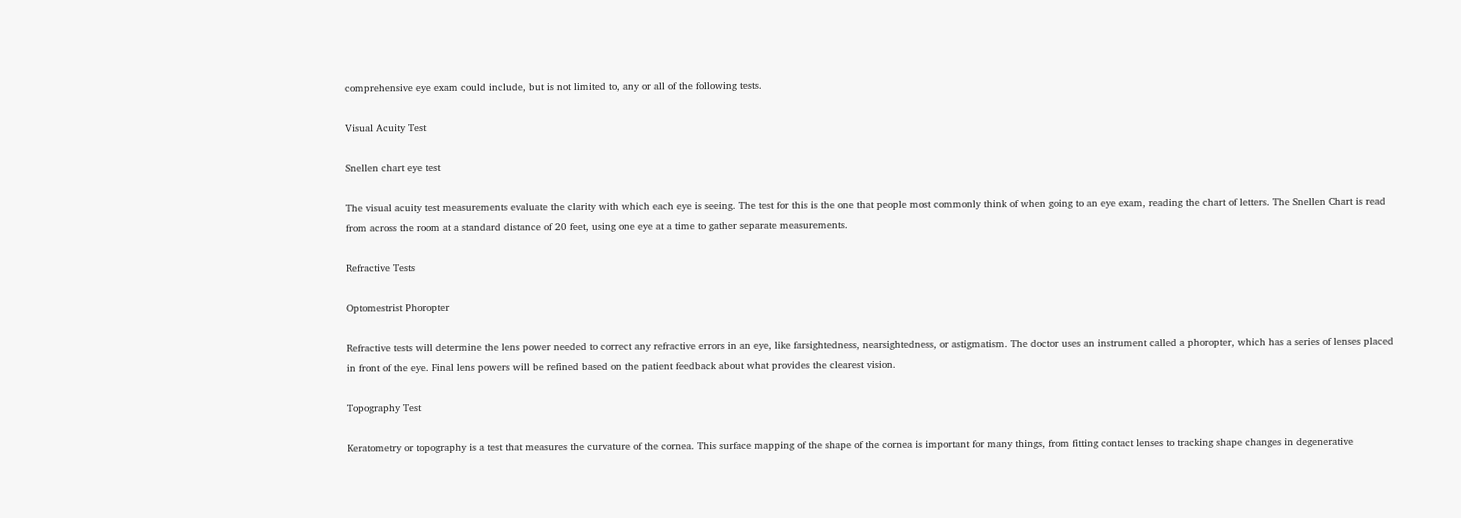comprehensive eye exam could include, but is not limited to, any or all of the following tests.

Visual Acuity Test

Snellen chart eye test

The visual acuity test measurements evaluate the clarity with which each eye is seeing. The test for this is the one that people most commonly think of when going to an eye exam, reading the chart of letters. The Snellen Chart is read from across the room at a standard distance of 20 feet, using one eye at a time to gather separate measurements.

Refractive Tests

Optomestrist Phoropter

Refractive tests will determine the lens power needed to correct any refractive errors in an eye, like farsightedness, nearsightedness, or astigmatism. The doctor uses an instrument called a phoropter, which has a series of lenses placed in front of the eye. Final lens powers will be refined based on the patient feedback about what provides the clearest vision.

Topography Test

Keratometry or topography is a test that measures the curvature of the cornea. This surface mapping of the shape of the cornea is important for many things, from fitting contact lenses to tracking shape changes in degenerative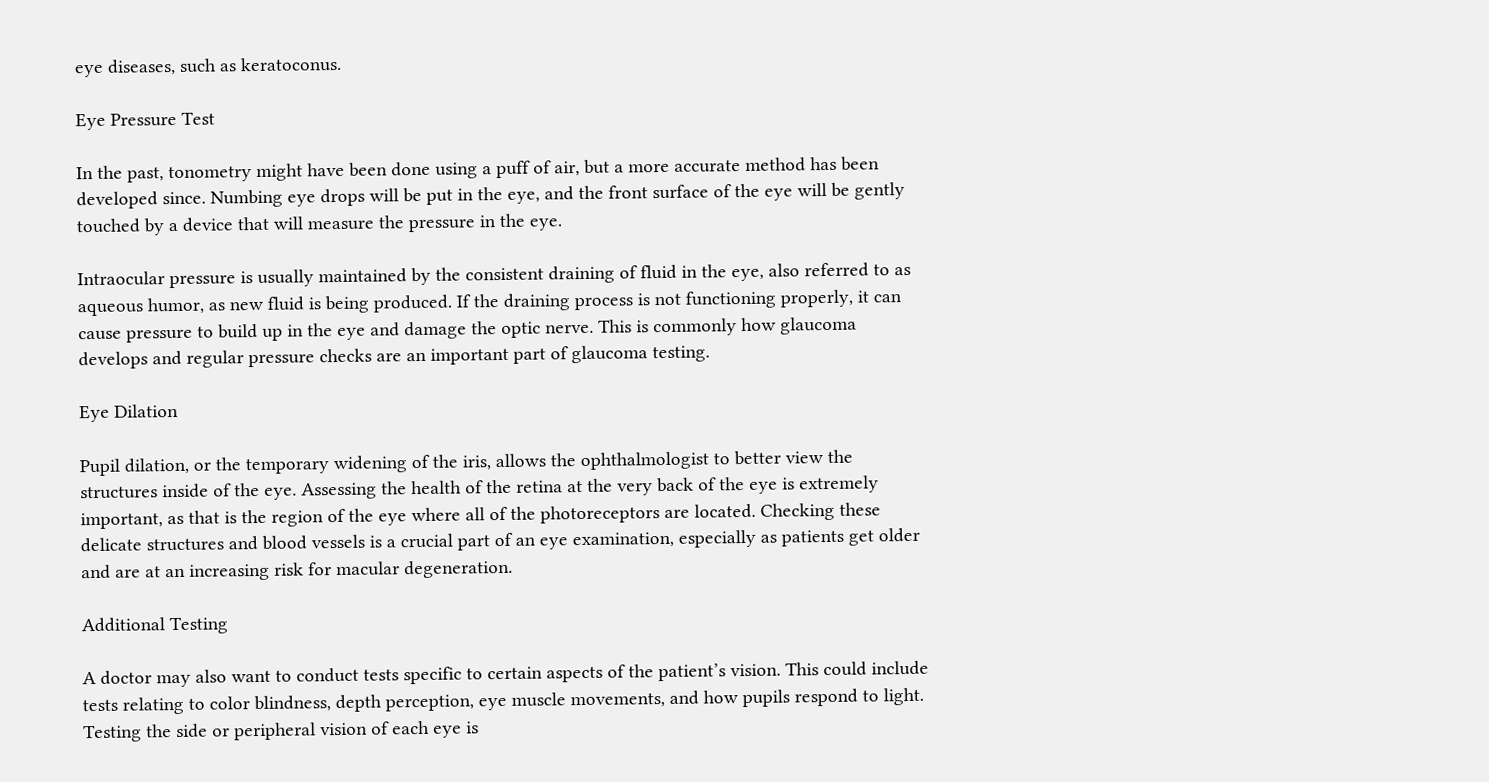eye diseases, such as keratoconus.

Eye Pressure Test

In the past, tonometry might have been done using a puff of air, but a more accurate method has been developed since. Numbing eye drops will be put in the eye, and the front surface of the eye will be gently touched by a device that will measure the pressure in the eye.

Intraocular pressure is usually maintained by the consistent draining of fluid in the eye, also referred to as aqueous humor, as new fluid is being produced. If the draining process is not functioning properly, it can cause pressure to build up in the eye and damage the optic nerve. This is commonly how glaucoma develops and regular pressure checks are an important part of glaucoma testing.

Eye Dilation

Pupil dilation, or the temporary widening of the iris, allows the ophthalmologist to better view the structures inside of the eye. Assessing the health of the retina at the very back of the eye is extremely important, as that is the region of the eye where all of the photoreceptors are located. Checking these delicate structures and blood vessels is a crucial part of an eye examination, especially as patients get older and are at an increasing risk for macular degeneration.

Additional Testing

A doctor may also want to conduct tests specific to certain aspects of the patient’s vision. This could include tests relating to color blindness, depth perception, eye muscle movements, and how pupils respond to light. Testing the side or peripheral vision of each eye is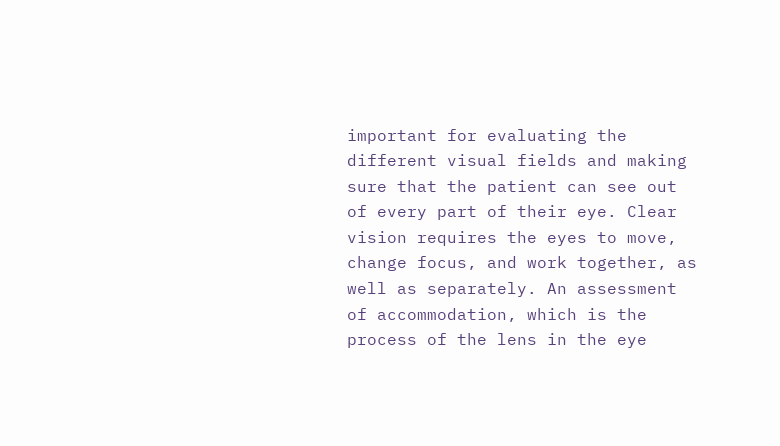important for evaluating the different visual fields and making sure that the patient can see out of every part of their eye. Clear vision requires the eyes to move, change focus, and work together, as well as separately. An assessment of accommodation, which is the process of the lens in the eye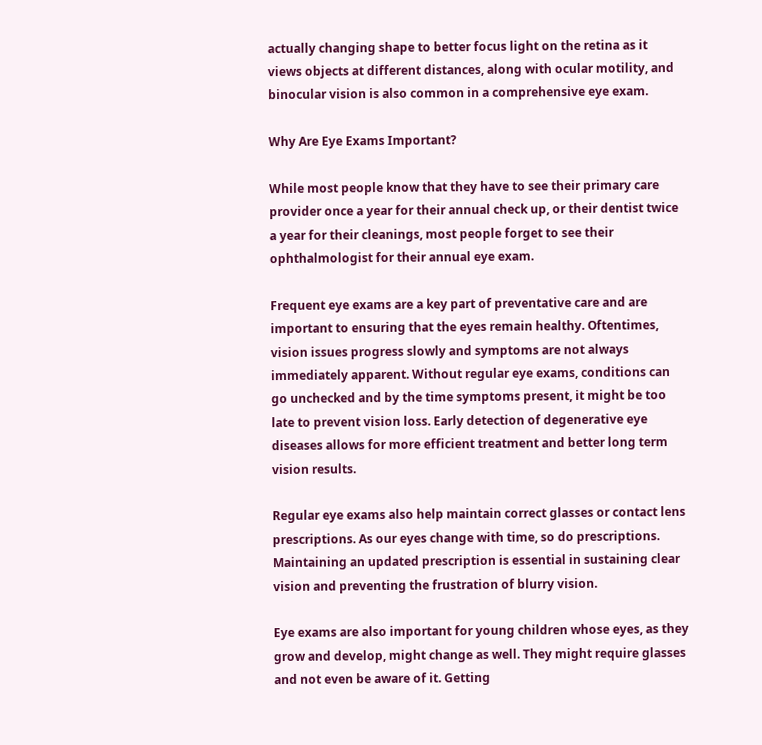actually changing shape to better focus light on the retina as it views objects at different distances, along with ocular motility, and binocular vision is also common in a comprehensive eye exam.

Why Are Eye Exams Important?

While most people know that they have to see their primary care provider once a year for their annual check up, or their dentist twice a year for their cleanings, most people forget to see their ophthalmologist for their annual eye exam.

Frequent eye exams are a key part of preventative care and are important to ensuring that the eyes remain healthy. Oftentimes, vision issues progress slowly and symptoms are not always immediately apparent. Without regular eye exams, conditions can go unchecked and by the time symptoms present, it might be too late to prevent vision loss. Early detection of degenerative eye diseases allows for more efficient treatment and better long term vision results.

Regular eye exams also help maintain correct glasses or contact lens prescriptions. As our eyes change with time, so do prescriptions. Maintaining an updated prescription is essential in sustaining clear vision and preventing the frustration of blurry vision.

Eye exams are also important for young children whose eyes, as they grow and develop, might change as well. They might require glasses and not even be aware of it. Getting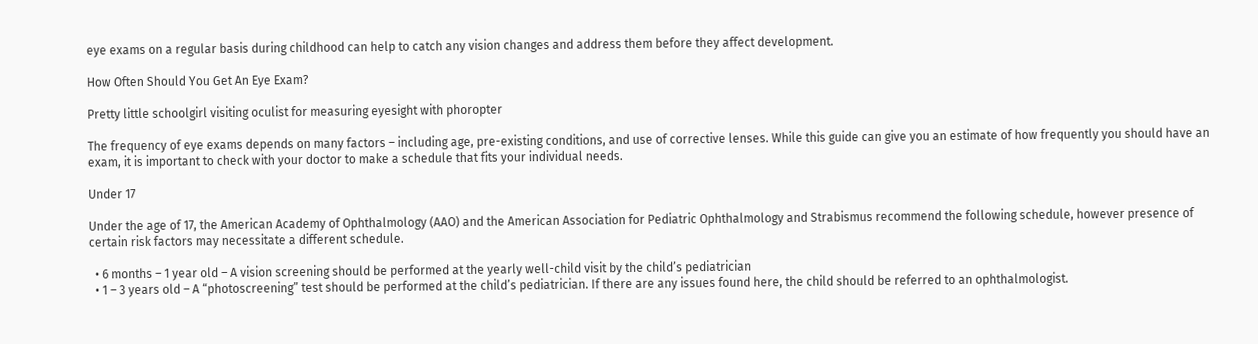eye exams on a regular basis during childhood can help to catch any vision changes and address them before they affect development.

How Often Should You Get An Eye Exam?

Pretty little schoolgirl visiting oculist for measuring eyesight with phoropter

The frequency of eye exams depends on many factors – including age, pre-existing conditions, and use of corrective lenses. While this guide can give you an estimate of how frequently you should have an exam, it is important to check with your doctor to make a schedule that fits your individual needs.

Under 17

Under the age of 17, the American Academy of Ophthalmology (AAO) and the American Association for Pediatric Ophthalmology and Strabismus recommend the following schedule, however presence of certain risk factors may necessitate a different schedule.

  • 6 months – 1 year old – A vision screening should be performed at the yearly well-child visit by the child’s pediatrician
  • 1 – 3 years old – A “photoscreening” test should be performed at the child’s pediatrician. If there are any issues found here, the child should be referred to an ophthalmologist.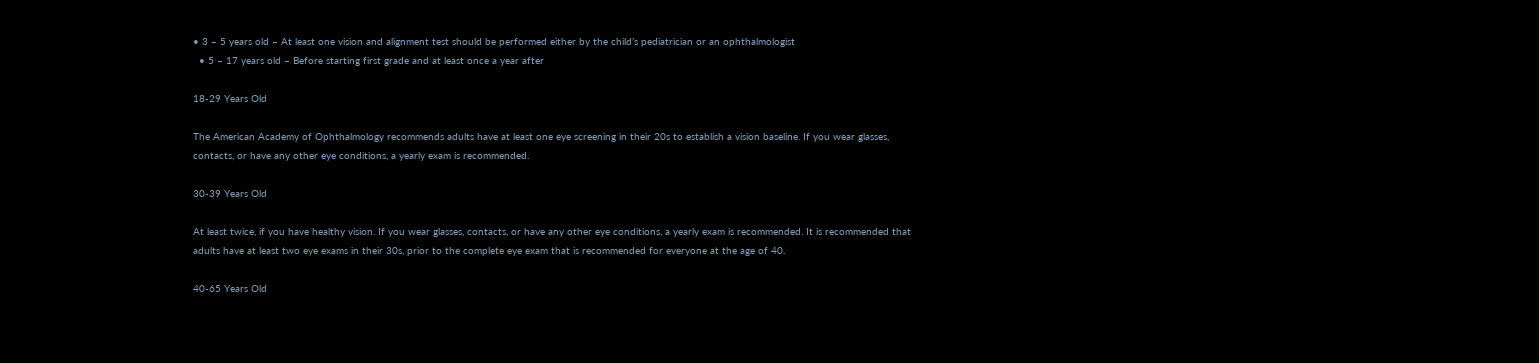• 3 – 5 years old – At least one vision and alignment test should be performed either by the child’s pediatrician or an ophthalmologist
  • 5 – 17 years old – Before starting first grade and at least once a year after

18-29 Years Old

The American Academy of Ophthalmology recommends adults have at least one eye screening in their 20s to establish a vision baseline. If you wear glasses, contacts, or have any other eye conditions, a yearly exam is recommended.

30-39 Years Old

At least twice, if you have healthy vision. If you wear glasses, contacts, or have any other eye conditions, a yearly exam is recommended. It is recommended that adults have at least two eye exams in their 30s, prior to the complete eye exam that is recommended for everyone at the age of 40.

40-65 Years Old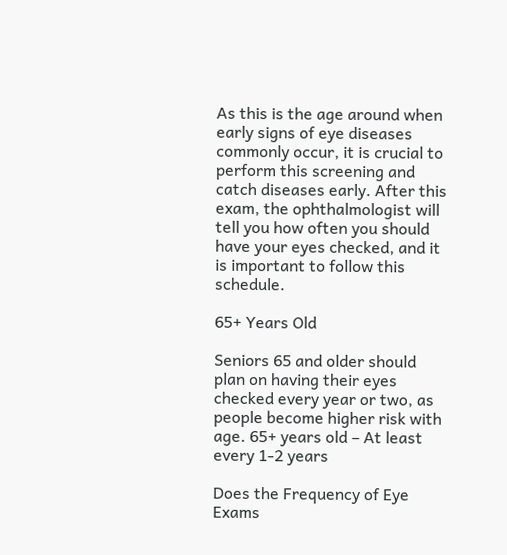As this is the age around when early signs of eye diseases commonly occur, it is crucial to perform this screening and catch diseases early. After this exam, the ophthalmologist will tell you how often you should have your eyes checked, and it is important to follow this schedule.

65+ Years Old

Seniors 65 and older should plan on having their eyes checked every year or two, as people become higher risk with age. 65+ years old – At least every 1-2 years

Does the Frequency of Eye Exams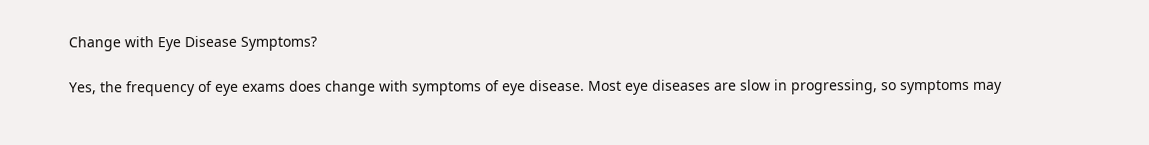Change with Eye Disease Symptoms?

Yes, the frequency of eye exams does change with symptoms of eye disease. Most eye diseases are slow in progressing, so symptoms may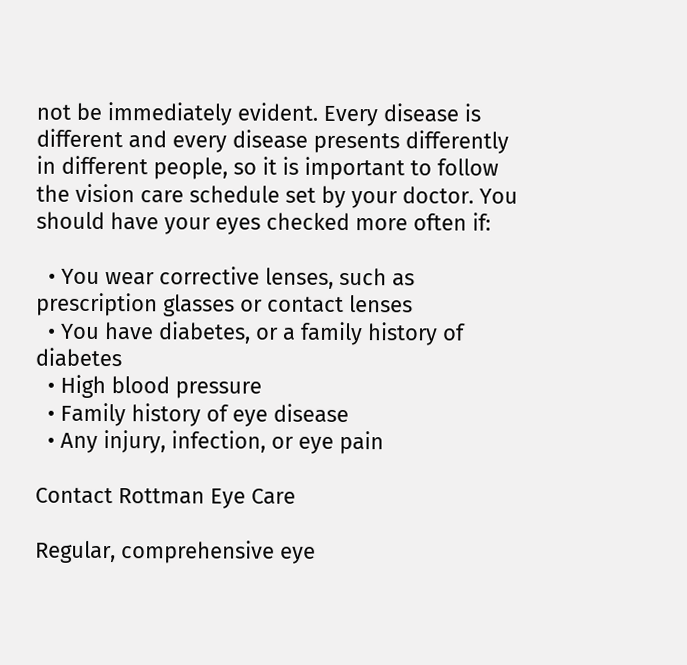not be immediately evident. Every disease is different and every disease presents differently in different people, so it is important to follow the vision care schedule set by your doctor. You should have your eyes checked more often if:

  • You wear corrective lenses, such as prescription glasses or contact lenses
  • You have diabetes, or a family history of diabetes
  • High blood pressure
  • Family history of eye disease
  • Any injury, infection, or eye pain

Contact Rottman Eye Care

Regular, comprehensive eye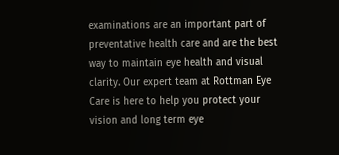examinations are an important part of preventative health care and are the best way to maintain eye health and visual clarity. Our expert team at Rottman Eye Care is here to help you protect your vision and long term eye